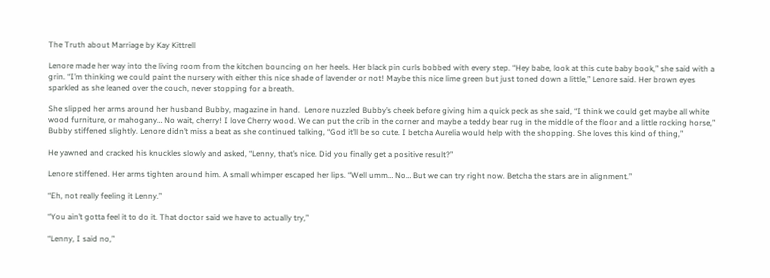The Truth about Marriage by Kay Kittrell

Lenore made her way into the living room from the kitchen bouncing on her heels. Her black pin curls bobbed with every step. “Hey babe, look at this cute baby book,” she said with a grin. “I’m thinking we could paint the nursery with either this nice shade of lavender or not! Maybe this nice lime green but just toned down a little,” Lenore said. Her brown eyes sparkled as she leaned over the couch, never stopping for a breath.

She slipped her arms around her husband Bubby, magazine in hand.  Lenore nuzzled Bubby’s cheek before giving him a quick peck as she said, “I think we could get maybe all white wood furniture, or mahogany… No wait, cherry! I love Cherry wood. We can put the crib in the corner and maybe a teddy bear rug in the middle of the floor and a little rocking horse,” Bubby stiffened slightly. Lenore didn’t miss a beat as she continued talking, “God it’ll be so cute. I betcha Aurelia would help with the shopping. She loves this kind of thing,”

He yawned and cracked his knuckles slowly and asked, “Lenny, that’s nice. Did you finally get a positive result?”

Lenore stiffened. Her arms tighten around him. A small whimper escaped her lips. “Well umm… No… But we can try right now. Betcha the stars are in alignment.”

“Eh, not really feeling it Lenny.”

“You ain’t gotta feel it to do it. That doctor said we have to actually try,”

“Lenny, I said no,”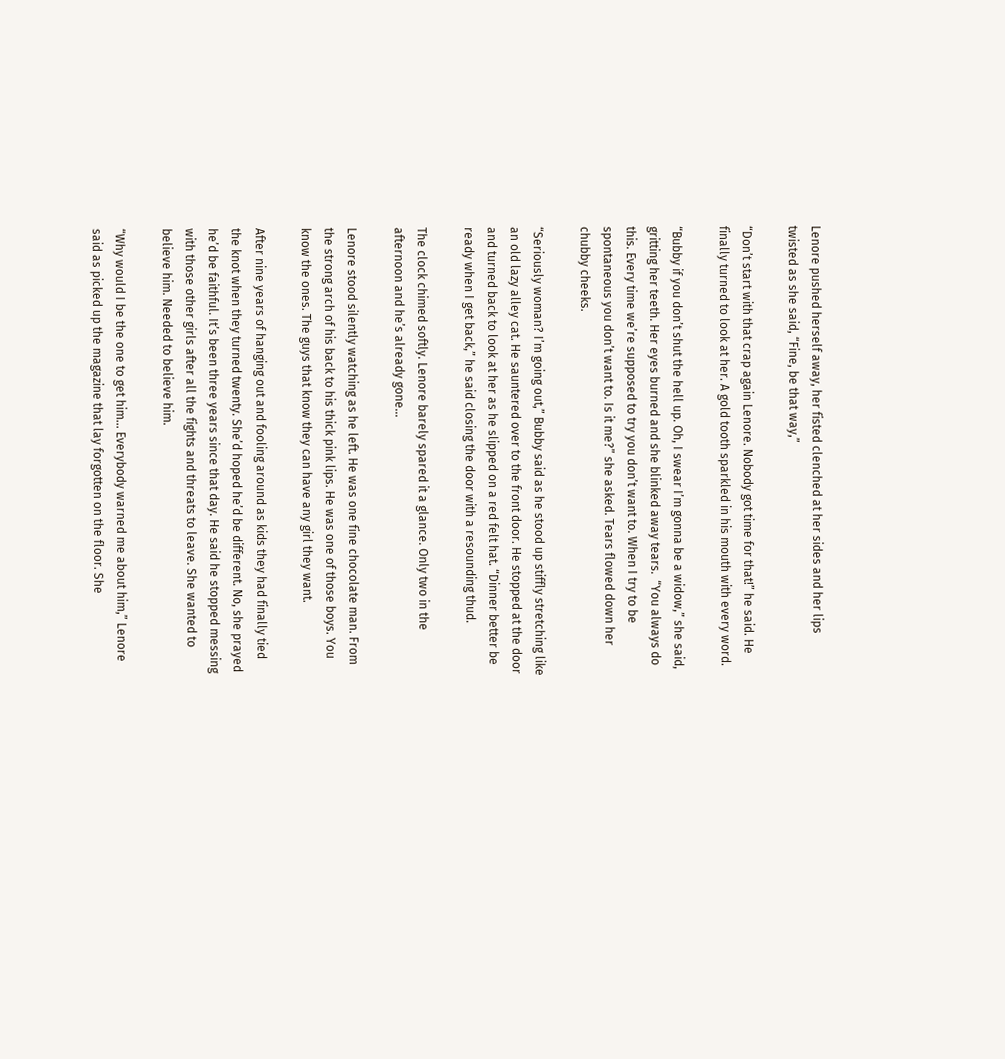Lenore pushed herself away, her fisted clenched at her sides and her lips twisted as she said, “Fine, be that way,”

“Don’t start with that crap again Lenore. Nobody got time for that!” he said. He finally turned to look at her. A gold tooth sparkled in his mouth with every word.

“Bubby if you don’t shut the hell up. Oh, I swear I’m gonna be a widow,” she said, gritting her teeth. Her eyes burned and she blinked away tears.  “You always do this. Every time we’re supposed to try you don’t want to. When I try to be spontaneous you don’t want to. Is it me?” she asked. Tears flowed down her chubby cheeks.

“Seriously woman? I’m going out,” Bubby said as he stood up stiffly stretching like an old lazy alley cat. He sauntered over to the front door. He stopped at the door and turned back to look at her as he slipped on a red felt hat. “Dinner better be ready when I get back,” he said closing the door with a resounding thud.

The clock chimed softly. Lenore barely spared it a glance. Only two in the afternoon and he’s already gone…

Lenore stood silently watching as he left. He was one fine chocolate man. From the strong arch of his back to his thick pink lips. He was one of those boys. You know the ones. The guys that know they can have any girl they want.

After nine years of hanging out and fooling around as kids they had finally tied the knot when they turned twenty. She’d hoped he’d be different. No, she prayed he’d be faithful. It’s been three years since that day. He said he stopped messing with those other girls after all the fights and threats to leave. She wanted to believe him. Needed to believe him.

“Why would I be the one to get him… Everybody warned me about him,” Lenore said as picked up the magazine that lay forgotten on the floor. She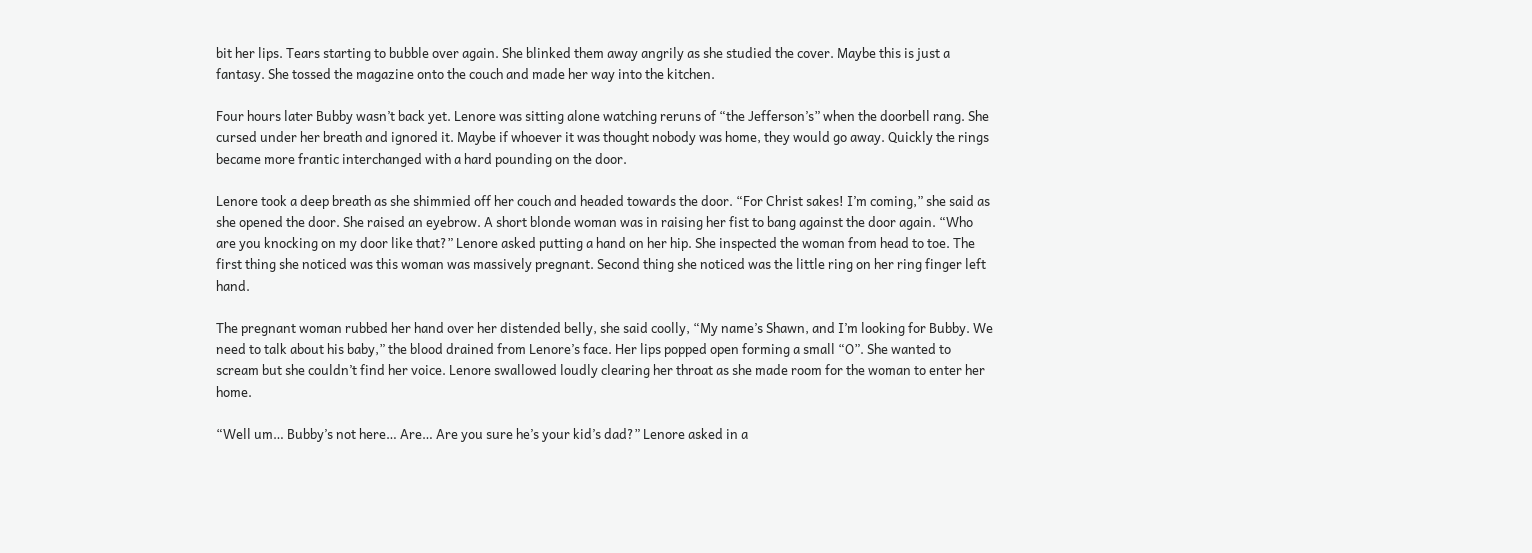bit her lips. Tears starting to bubble over again. She blinked them away angrily as she studied the cover. Maybe this is just a fantasy. She tossed the magazine onto the couch and made her way into the kitchen.

Four hours later Bubby wasn’t back yet. Lenore was sitting alone watching reruns of “the Jefferson’s” when the doorbell rang. She cursed under her breath and ignored it. Maybe if whoever it was thought nobody was home, they would go away. Quickly the rings became more frantic interchanged with a hard pounding on the door.

Lenore took a deep breath as she shimmied off her couch and headed towards the door. “For Christ sakes! I’m coming,” she said as she opened the door. She raised an eyebrow. A short blonde woman was in raising her fist to bang against the door again. “Who are you knocking on my door like that?” Lenore asked putting a hand on her hip. She inspected the woman from head to toe. The first thing she noticed was this woman was massively pregnant. Second thing she noticed was the little ring on her ring finger left hand.

The pregnant woman rubbed her hand over her distended belly, she said coolly, “My name’s Shawn, and I’m looking for Bubby. We need to talk about his baby,” the blood drained from Lenore’s face. Her lips popped open forming a small “O”. She wanted to scream but she couldn’t find her voice. Lenore swallowed loudly clearing her throat as she made room for the woman to enter her home.

“Well um… Bubby’s not here… Are… Are you sure he’s your kid’s dad?” Lenore asked in a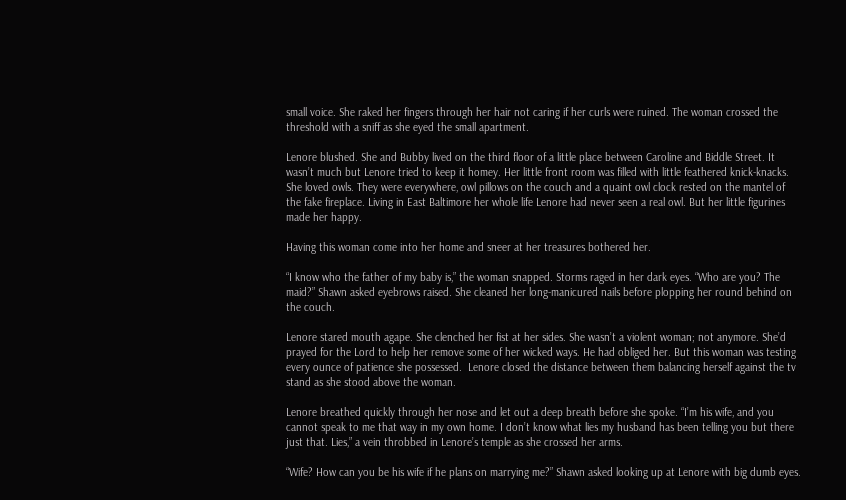small voice. She raked her fingers through her hair not caring if her curls were ruined. The woman crossed the threshold with a sniff as she eyed the small apartment.

Lenore blushed. She and Bubby lived on the third floor of a little place between Caroline and Biddle Street. It wasn’t much but Lenore tried to keep it homey. Her little front room was filled with little feathered knick-knacks. She loved owls. They were everywhere, owl pillows on the couch and a quaint owl clock rested on the mantel of the fake fireplace. Living in East Baltimore her whole life Lenore had never seen a real owl. But her little figurines made her happy.

Having this woman come into her home and sneer at her treasures bothered her.

“I know who the father of my baby is,” the woman snapped. Storms raged in her dark eyes. “Who are you? The maid?” Shawn asked eyebrows raised. She cleaned her long-manicured nails before plopping her round behind on the couch.

Lenore stared mouth agape. She clenched her fist at her sides. She wasn’t a violent woman; not anymore. She’d prayed for the Lord to help her remove some of her wicked ways. He had obliged her. But this woman was testing every ounce of patience she possessed.  Lenore closed the distance between them balancing herself against the tv stand as she stood above the woman.

Lenore breathed quickly through her nose and let out a deep breath before she spoke. “I’m his wife, and you cannot speak to me that way in my own home. I don’t know what lies my husband has been telling you but there just that. Lies,” a vein throbbed in Lenore’s temple as she crossed her arms.

“Wife? How can you be his wife if he plans on marrying me?” Shawn asked looking up at Lenore with big dumb eyes.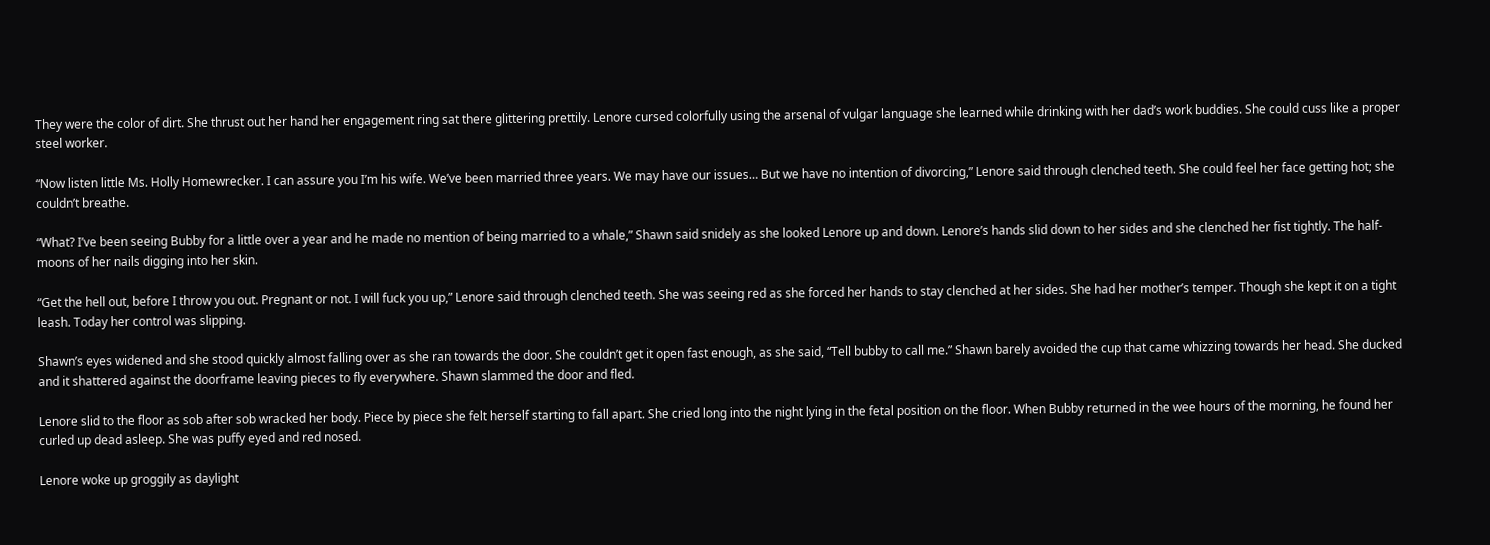They were the color of dirt. She thrust out her hand her engagement ring sat there glittering prettily. Lenore cursed colorfully using the arsenal of vulgar language she learned while drinking with her dad’s work buddies. She could cuss like a proper steel worker.

“Now listen little Ms. Holly Homewrecker. I can assure you I’m his wife. We’ve been married three years. We may have our issues… But we have no intention of divorcing,” Lenore said through clenched teeth. She could feel her face getting hot; she couldn’t breathe.

“What? I’ve been seeing Bubby for a little over a year and he made no mention of being married to a whale,” Shawn said snidely as she looked Lenore up and down. Lenore’s hands slid down to her sides and she clenched her fist tightly. The half-moons of her nails digging into her skin.

“Get the hell out, before I throw you out. Pregnant or not. I will fuck you up,” Lenore said through clenched teeth. She was seeing red as she forced her hands to stay clenched at her sides. She had her mother’s temper. Though she kept it on a tight leash. Today her control was slipping.

Shawn’s eyes widened and she stood quickly almost falling over as she ran towards the door. She couldn’t get it open fast enough, as she said, “Tell bubby to call me.” Shawn barely avoided the cup that came whizzing towards her head. She ducked and it shattered against the doorframe leaving pieces to fly everywhere. Shawn slammed the door and fled.

Lenore slid to the floor as sob after sob wracked her body. Piece by piece she felt herself starting to fall apart. She cried long into the night lying in the fetal position on the floor. When Bubby returned in the wee hours of the morning, he found her curled up dead asleep. She was puffy eyed and red nosed.

Lenore woke up groggily as daylight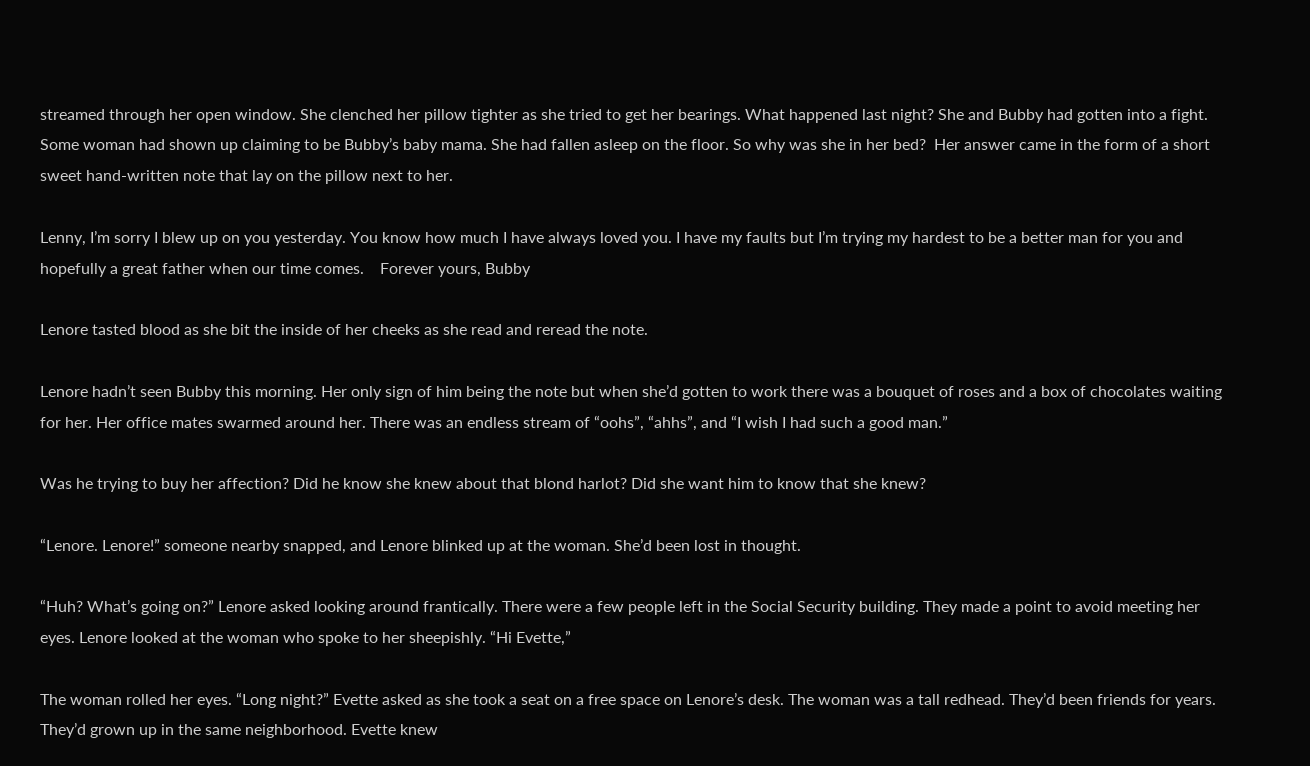streamed through her open window. She clenched her pillow tighter as she tried to get her bearings. What happened last night? She and Bubby had gotten into a fight. Some woman had shown up claiming to be Bubby’s baby mama. She had fallen asleep on the floor. So why was she in her bed?  Her answer came in the form of a short sweet hand-written note that lay on the pillow next to her.

Lenny, I’m sorry I blew up on you yesterday. You know how much I have always loved you. I have my faults but I’m trying my hardest to be a better man for you and hopefully a great father when our time comes.    Forever yours, Bubby

Lenore tasted blood as she bit the inside of her cheeks as she read and reread the note.

Lenore hadn’t seen Bubby this morning. Her only sign of him being the note but when she’d gotten to work there was a bouquet of roses and a box of chocolates waiting for her. Her office mates swarmed around her. There was an endless stream of “oohs”, “ahhs”, and “I wish I had such a good man.”

Was he trying to buy her affection? Did he know she knew about that blond harlot? Did she want him to know that she knew?

“Lenore. Lenore!” someone nearby snapped, and Lenore blinked up at the woman. She’d been lost in thought.

“Huh? What’s going on?” Lenore asked looking around frantically. There were a few people left in the Social Security building. They made a point to avoid meeting her eyes. Lenore looked at the woman who spoke to her sheepishly. “Hi Evette,”

The woman rolled her eyes. “Long night?” Evette asked as she took a seat on a free space on Lenore’s desk. The woman was a tall redhead. They’d been friends for years. They’d grown up in the same neighborhood. Evette knew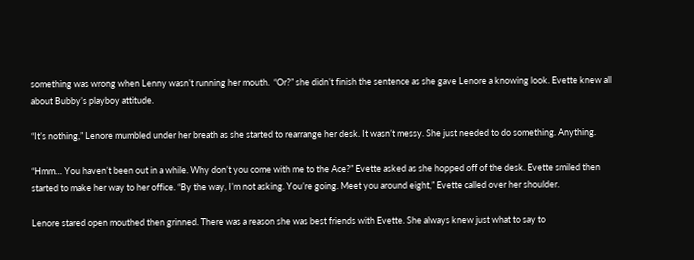something was wrong when Lenny wasn’t running her mouth.  “Or?” she didn’t finish the sentence as she gave Lenore a knowing look. Evette knew all about Bubby’s playboy attitude.

“It’s nothing,” Lenore mumbled under her breath as she started to rearrange her desk. It wasn’t messy. She just needed to do something. Anything.

“Hmm… You haven’t been out in a while. Why don’t you come with me to the Ace?” Evette asked as she hopped off of the desk. Evette smiled then started to make her way to her office. “By the way, I’m not asking. You’re going. Meet you around eight,” Evette called over her shoulder.

Lenore stared open mouthed then grinned. There was a reason she was best friends with Evette. She always knew just what to say to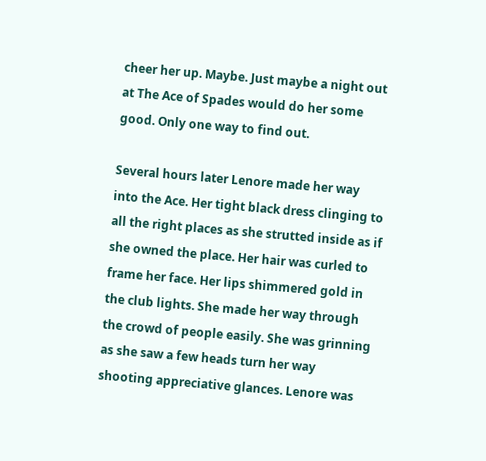cheer her up. Maybe. Just maybe a night out at The Ace of Spades would do her some good. Only one way to find out.

Several hours later Lenore made her way into the Ace. Her tight black dress clinging to all the right places as she strutted inside as if she owned the place. Her hair was curled to frame her face. Her lips shimmered gold in the club lights. She made her way through the crowd of people easily. She was grinning as she saw a few heads turn her way shooting appreciative glances. Lenore was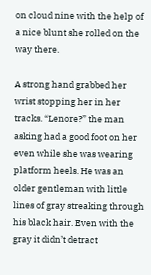on cloud nine with the help of a nice blunt she rolled on the way there.

A strong hand grabbed her wrist stopping her in her tracks. “Lenore?” the man asking had a good foot on her even while she was wearing platform heels. He was an older gentleman with little lines of gray streaking through his black hair. Even with the gray it didn’t detract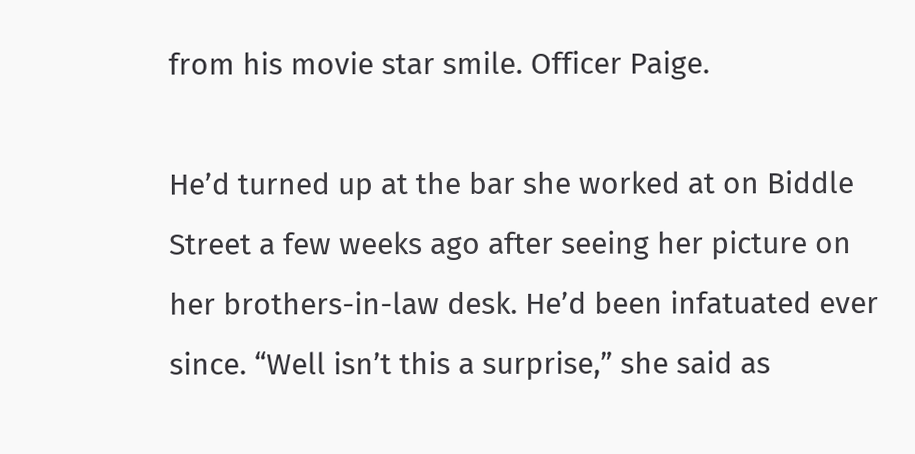from his movie star smile. Officer Paige.

He’d turned up at the bar she worked at on Biddle Street a few weeks ago after seeing her picture on her brothers-in-law desk. He’d been infatuated ever since. “Well isn’t this a surprise,” she said as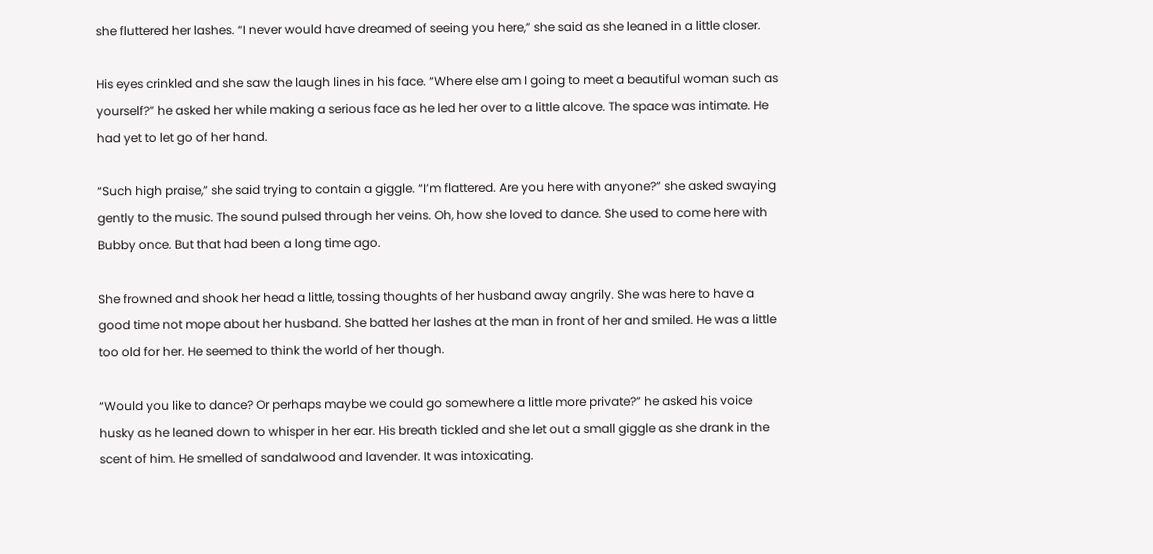she fluttered her lashes. “I never would have dreamed of seeing you here,” she said as she leaned in a little closer.

His eyes crinkled and she saw the laugh lines in his face. “Where else am I going to meet a beautiful woman such as yourself?” he asked her while making a serious face as he led her over to a little alcove. The space was intimate. He had yet to let go of her hand.

“Such high praise,” she said trying to contain a giggle. “I’m flattered. Are you here with anyone?” she asked swaying gently to the music. The sound pulsed through her veins. Oh, how she loved to dance. She used to come here with Bubby once. But that had been a long time ago.

She frowned and shook her head a little, tossing thoughts of her husband away angrily. She was here to have a good time not mope about her husband. She batted her lashes at the man in front of her and smiled. He was a little too old for her. He seemed to think the world of her though.

“Would you like to dance? Or perhaps maybe we could go somewhere a little more private?” he asked his voice husky as he leaned down to whisper in her ear. His breath tickled and she let out a small giggle as she drank in the scent of him. He smelled of sandalwood and lavender. It was intoxicating.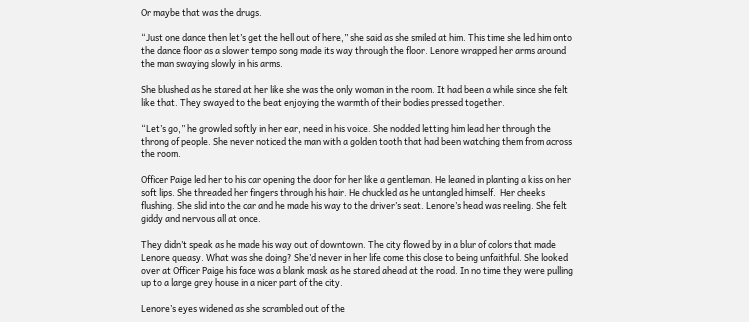Or maybe that was the drugs.

“Just one dance then let’s get the hell out of here,” she said as she smiled at him. This time she led him onto the dance floor as a slower tempo song made its way through the floor. Lenore wrapped her arms around the man swaying slowly in his arms.

She blushed as he stared at her like she was the only woman in the room. It had been a while since she felt like that. They swayed to the beat enjoying the warmth of their bodies pressed together.

“Let’s go,” he growled softly in her ear, need in his voice. She nodded letting him lead her through the throng of people. She never noticed the man with a golden tooth that had been watching them from across the room.

Officer Paige led her to his car opening the door for her like a gentleman. He leaned in planting a kiss on her soft lips. She threaded her fingers through his hair. He chuckled as he untangled himself.  Her cheeks flushing. She slid into the car and he made his way to the driver’s seat. Lenore’s head was reeling. She felt giddy and nervous all at once.

They didn’t speak as he made his way out of downtown. The city flowed by in a blur of colors that made Lenore queasy. What was she doing? She’d never in her life come this close to being unfaithful. She looked over at Officer Paige his face was a blank mask as he stared ahead at the road. In no time they were pulling up to a large grey house in a nicer part of the city.

Lenore’s eyes widened as she scrambled out of the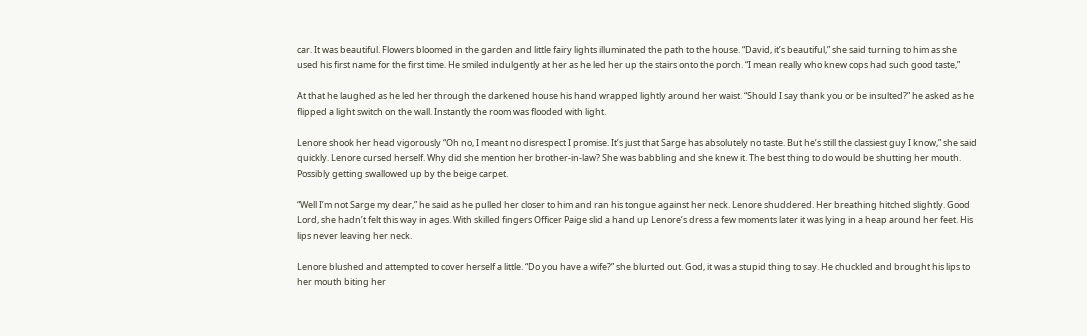car. It was beautiful. Flowers bloomed in the garden and little fairy lights illuminated the path to the house. “David, it’s beautiful,” she said turning to him as she used his first name for the first time. He smiled indulgently at her as he led her up the stairs onto the porch. “I mean really who knew cops had such good taste,”

At that he laughed as he led her through the darkened house his hand wrapped lightly around her waist. “Should I say thank you or be insulted?” he asked as he flipped a light switch on the wall. Instantly the room was flooded with light.

Lenore shook her head vigorously “Oh no, I meant no disrespect I promise. It’s just that Sarge has absolutely no taste. But he’s still the classiest guy I know,” she said quickly. Lenore cursed herself. Why did she mention her brother-in-law? She was babbling and she knew it. The best thing to do would be shutting her mouth. Possibly getting swallowed up by the beige carpet.

“Well I’m not Sarge my dear,” he said as he pulled her closer to him and ran his tongue against her neck. Lenore shuddered. Her breathing hitched slightly. Good Lord, she hadn’t felt this way in ages. With skilled fingers Officer Paige slid a hand up Lenore’s dress a few moments later it was lying in a heap around her feet. His lips never leaving her neck.

Lenore blushed and attempted to cover herself a little. “Do you have a wife?” she blurted out. God, it was a stupid thing to say. He chuckled and brought his lips to her mouth biting her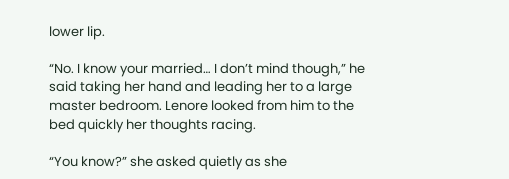lower lip.

“No. I know your married… I don’t mind though,” he said taking her hand and leading her to a large master bedroom. Lenore looked from him to the bed quickly her thoughts racing.

“You know?” she asked quietly as she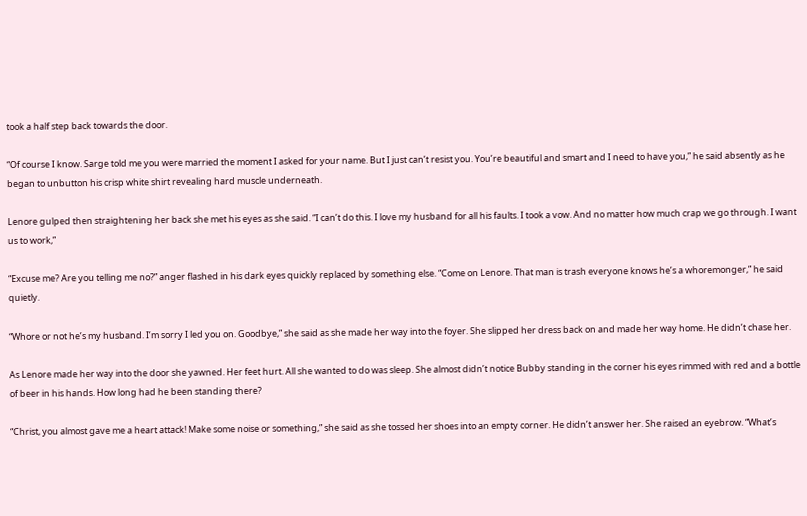took a half step back towards the door.

“Of course I know. Sarge told me you were married the moment I asked for your name. But I just can’t resist you. You’re beautiful and smart and I need to have you,” he said absently as he began to unbutton his crisp white shirt revealing hard muscle underneath.

Lenore gulped then straightening her back she met his eyes as she said. “I can’t do this. I love my husband for all his faults. I took a vow. And no matter how much crap we go through. I want us to work,”

“Excuse me? Are you telling me no?” anger flashed in his dark eyes quickly replaced by something else. “Come on Lenore. That man is trash everyone knows he’s a whoremonger,” he said quietly.

“Whore or not he’s my husband. I’m sorry I led you on. Goodbye,” she said as she made her way into the foyer. She slipped her dress back on and made her way home. He didn’t chase her.

As Lenore made her way into the door she yawned. Her feet hurt. All she wanted to do was sleep. She almost didn’t notice Bubby standing in the corner his eyes rimmed with red and a bottle of beer in his hands. How long had he been standing there?

“Christ, you almost gave me a heart attack! Make some noise or something,” she said as she tossed her shoes into an empty corner. He didn’t answer her. She raised an eyebrow. “What’s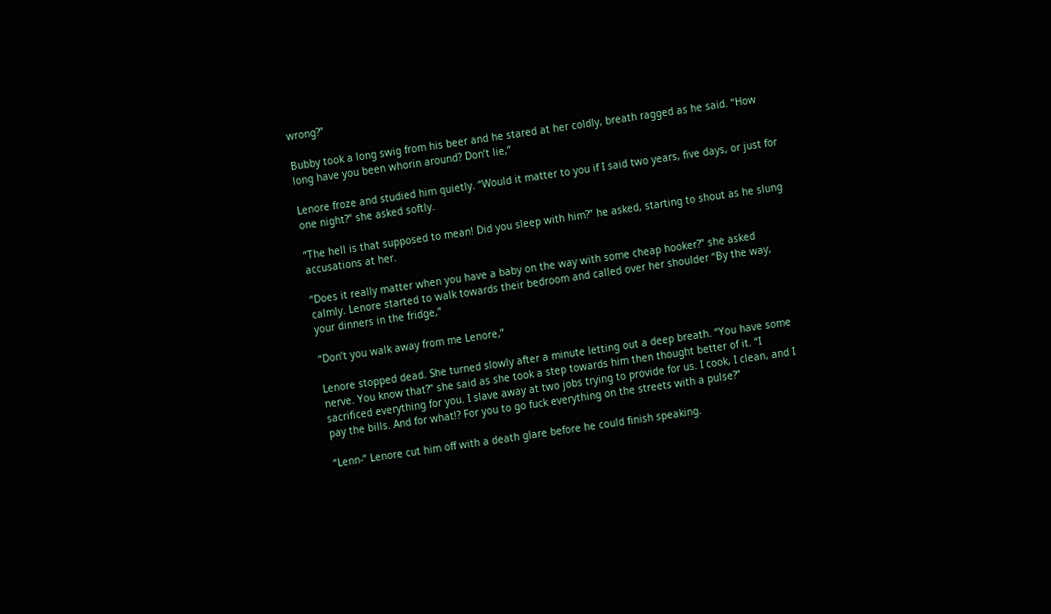wrong?”

Bubby took a long swig from his beer and he stared at her coldly, breath ragged as he said. “How long have you been whorin around? Don’t lie,”

Lenore froze and studied him quietly. “Would it matter to you if I said two years, five days, or just for one night?” she asked softly.

“The hell is that supposed to mean! Did you sleep with him?” he asked, starting to shout as he slung accusations at her.

“Does it really matter when you have a baby on the way with some cheap hooker?” she asked calmly. Lenore started to walk towards their bedroom and called over her shoulder “By the way, your dinners in the fridge,”

“Don’t you walk away from me Lenore,”

Lenore stopped dead. She turned slowly after a minute letting out a deep breath. “You have some nerve. You know that?” she said as she took a step towards him then thought better of it. “I sacrificed everything for you. I slave away at two jobs trying to provide for us. I cook, I clean, and I pay the bills. And for what!? For you to go fuck everything on the streets with a pulse?”

“Lenn-” Lenore cut him off with a death glare before he could finish speaking.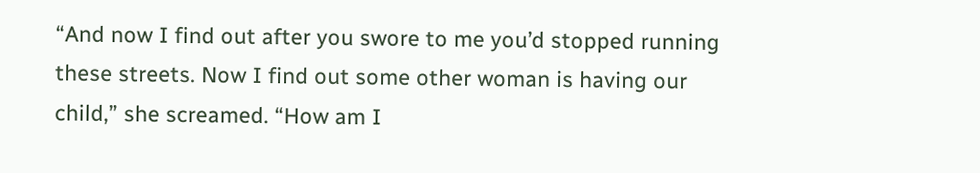“And now I find out after you swore to me you’d stopped running these streets. Now I find out some other woman is having our child,” she screamed. “How am I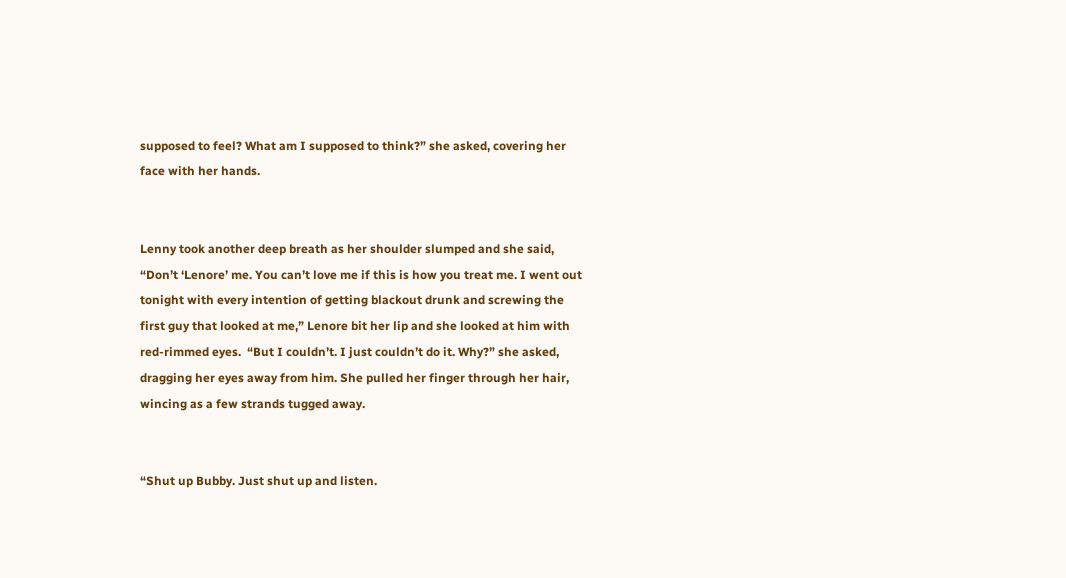supposed to feel? What am I supposed to think?” she asked, covering her face with her hands.


Lenny took another deep breath as her shoulder slumped and she said, “Don’t ‘Lenore’ me. You can’t love me if this is how you treat me. I went out tonight with every intention of getting blackout drunk and screwing the first guy that looked at me,” Lenore bit her lip and she looked at him with red-rimmed eyes.  “But I couldn’t. I just couldn’t do it. Why?” she asked, dragging her eyes away from him. She pulled her finger through her hair, wincing as a few strands tugged away.


“Shut up Bubby. Just shut up and listen.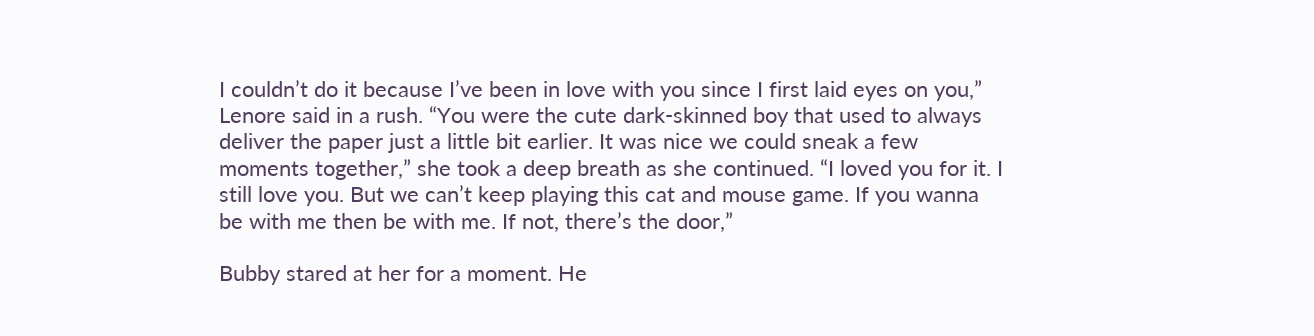I couldn’t do it because I’ve been in love with you since I first laid eyes on you,” Lenore said in a rush. “You were the cute dark-skinned boy that used to always deliver the paper just a little bit earlier. It was nice we could sneak a few moments together,” she took a deep breath as she continued. “I loved you for it. I still love you. But we can’t keep playing this cat and mouse game. If you wanna be with me then be with me. If not, there’s the door,”

Bubby stared at her for a moment. He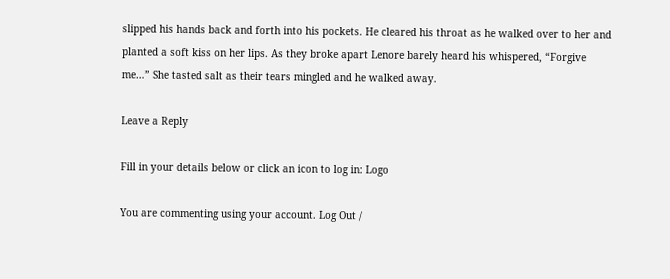slipped his hands back and forth into his pockets. He cleared his throat as he walked over to her and planted a soft kiss on her lips. As they broke apart Lenore barely heard his whispered, “Forgive me…” She tasted salt as their tears mingled and he walked away.

Leave a Reply

Fill in your details below or click an icon to log in: Logo

You are commenting using your account. Log Out /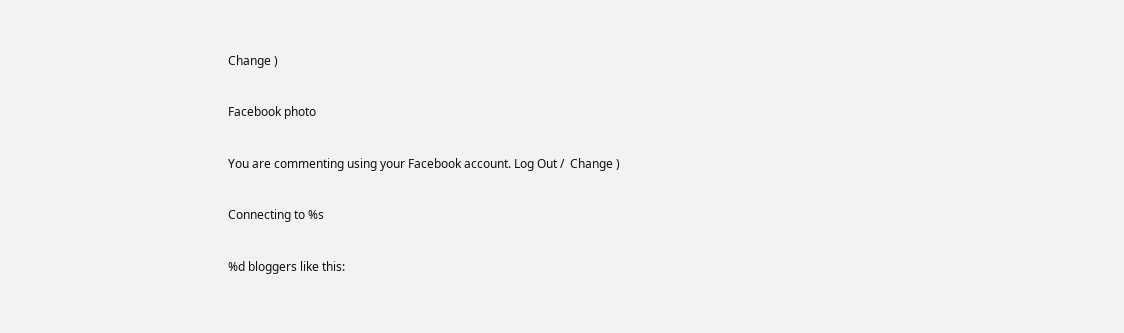Change )

Facebook photo

You are commenting using your Facebook account. Log Out /  Change )

Connecting to %s

%d bloggers like this: